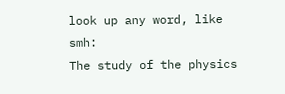look up any word, like smh:
The study of the physics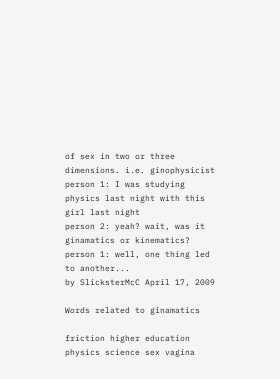of sex in two or three dimensions. i.e. ginophysicist
person 1: I was studying physics last night with this girl last night
person 2: yeah? wait, was it ginamatics or kinematics?
person 1: well, one thing led to another...
by SlicksterMcC April 17, 2009

Words related to ginamatics

friction higher education physics science sex vagina